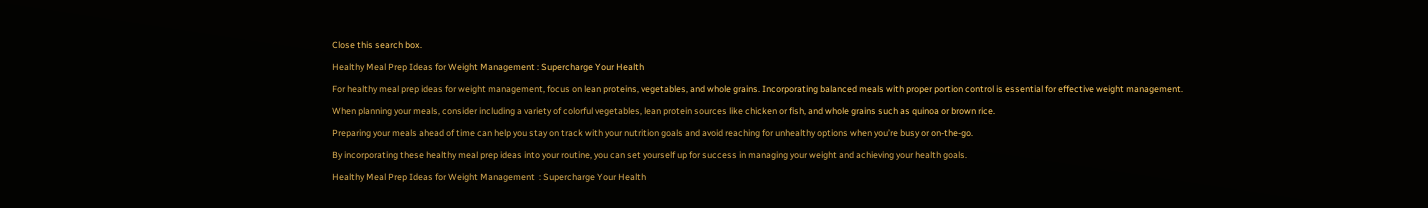Close this search box.

Healthy Meal Prep Ideas for Weight Management : Supercharge Your Health

For healthy meal prep ideas for weight management, focus on lean proteins, vegetables, and whole grains. Incorporating balanced meals with proper portion control is essential for effective weight management.

When planning your meals, consider including a variety of colorful vegetables, lean protein sources like chicken or fish, and whole grains such as quinoa or brown rice.

Preparing your meals ahead of time can help you stay on track with your nutrition goals and avoid reaching for unhealthy options when you’re busy or on-the-go.

By incorporating these healthy meal prep ideas into your routine, you can set yourself up for success in managing your weight and achieving your health goals.

Healthy Meal Prep Ideas for Weight Management  : Supercharge Your Health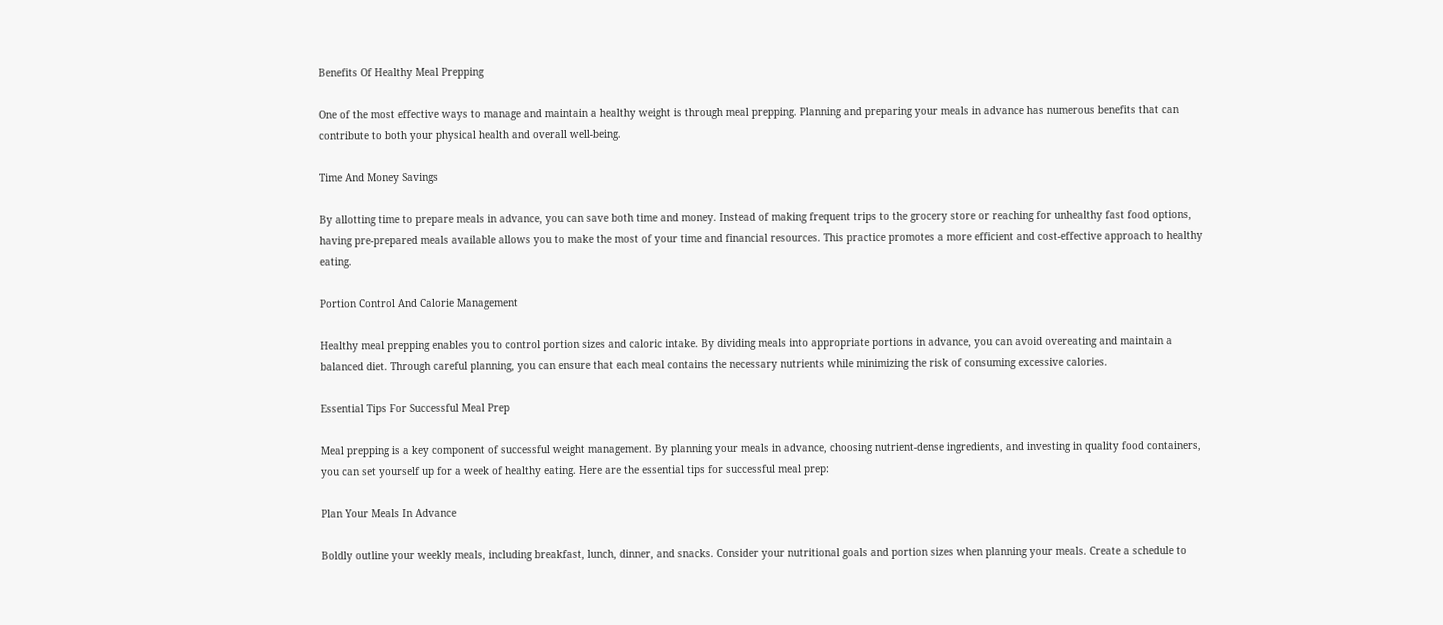Benefits Of Healthy Meal Prepping

One of the most effective ways to manage and maintain a healthy weight is through meal prepping. Planning and preparing your meals in advance has numerous benefits that can contribute to both your physical health and overall well-being.

Time And Money Savings

By allotting time to prepare meals in advance, you can save both time and money. Instead of making frequent trips to the grocery store or reaching for unhealthy fast food options, having pre-prepared meals available allows you to make the most of your time and financial resources. This practice promotes a more efficient and cost-effective approach to healthy eating.

Portion Control And Calorie Management

Healthy meal prepping enables you to control portion sizes and caloric intake. By dividing meals into appropriate portions in advance, you can avoid overeating and maintain a balanced diet. Through careful planning, you can ensure that each meal contains the necessary nutrients while minimizing the risk of consuming excessive calories.

Essential Tips For Successful Meal Prep

Meal prepping is a key component of successful weight management. By planning your meals in advance, choosing nutrient-dense ingredients, and investing in quality food containers, you can set yourself up for a week of healthy eating. Here are the essential tips for successful meal prep:

Plan Your Meals In Advance

Boldly outline your weekly meals, including breakfast, lunch, dinner, and snacks. Consider your nutritional goals and portion sizes when planning your meals. Create a schedule to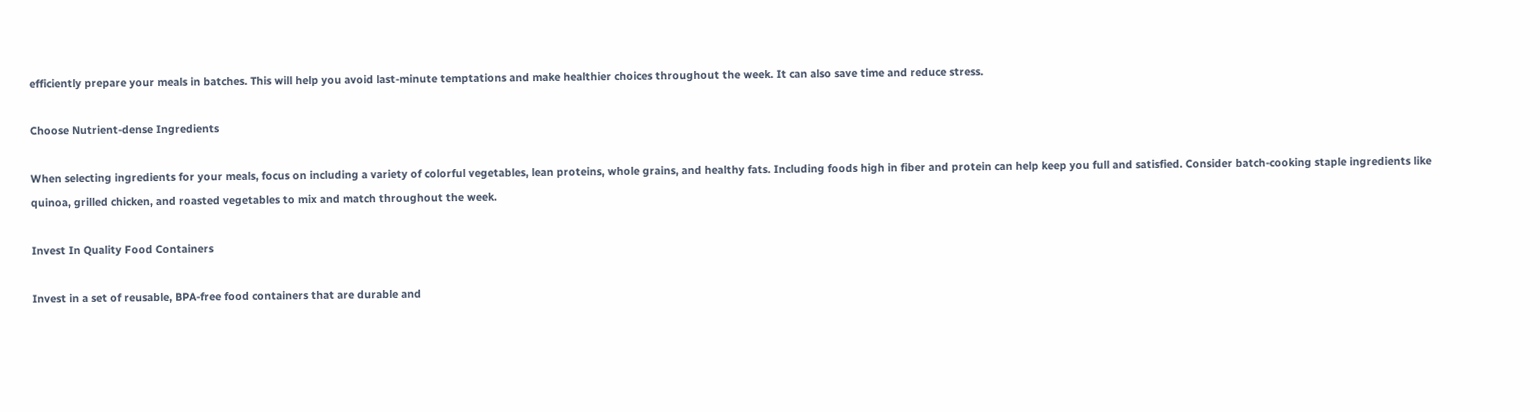efficiently prepare your meals in batches. This will help you avoid last-minute temptations and make healthier choices throughout the week. It can also save time and reduce stress.

Choose Nutrient-dense Ingredients

When selecting ingredients for your meals, focus on including a variety of colorful vegetables, lean proteins, whole grains, and healthy fats. Including foods high in fiber and protein can help keep you full and satisfied. Consider batch-cooking staple ingredients like quinoa, grilled chicken, and roasted vegetables to mix and match throughout the week.

Invest In Quality Food Containers

Invest in a set of reusable, BPA-free food containers that are durable and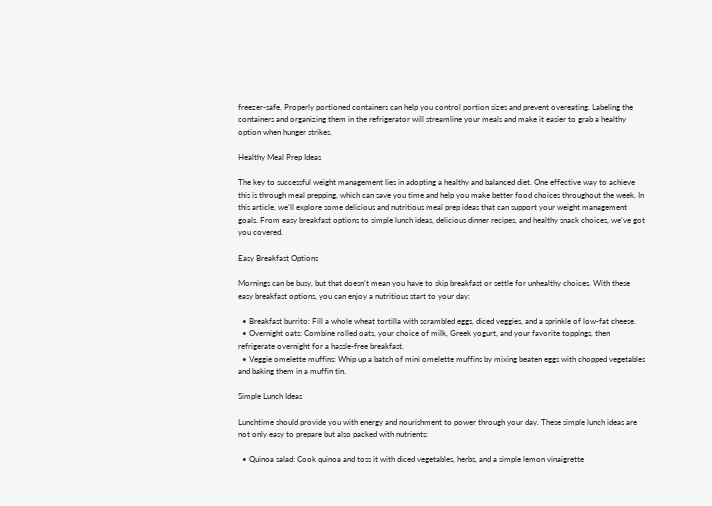freezer-safe. Properly portioned containers can help you control portion sizes and prevent overeating. Labeling the containers and organizing them in the refrigerator will streamline your meals and make it easier to grab a healthy option when hunger strikes.

Healthy Meal Prep Ideas

The key to successful weight management lies in adopting a healthy and balanced diet. One effective way to achieve this is through meal prepping, which can save you time and help you make better food choices throughout the week. In this article, we’ll explore some delicious and nutritious meal prep ideas that can support your weight management goals. From easy breakfast options to simple lunch ideas, delicious dinner recipes, and healthy snack choices, we’ve got you covered.

Easy Breakfast Options

Mornings can be busy, but that doesn’t mean you have to skip breakfast or settle for unhealthy choices. With these easy breakfast options, you can enjoy a nutritious start to your day:

  • Breakfast burrito: Fill a whole wheat tortilla with scrambled eggs, diced veggies, and a sprinkle of low-fat cheese.
  • Overnight oats: Combine rolled oats, your choice of milk, Greek yogurt, and your favorite toppings, then refrigerate overnight for a hassle-free breakfast.
  • Veggie omelette muffins: Whip up a batch of mini omelette muffins by mixing beaten eggs with chopped vegetables and baking them in a muffin tin.

Simple Lunch Ideas

Lunchtime should provide you with energy and nourishment to power through your day. These simple lunch ideas are not only easy to prepare but also packed with nutrients:

  • Quinoa salad: Cook quinoa and toss it with diced vegetables, herbs, and a simple lemon vinaigrette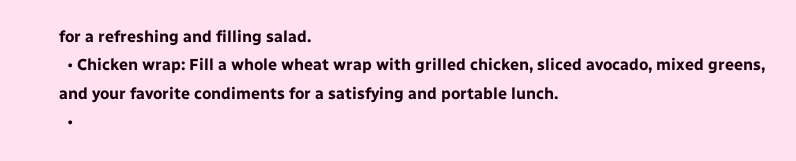for a refreshing and filling salad.
  • Chicken wrap: Fill a whole wheat wrap with grilled chicken, sliced avocado, mixed greens, and your favorite condiments for a satisfying and portable lunch.
  •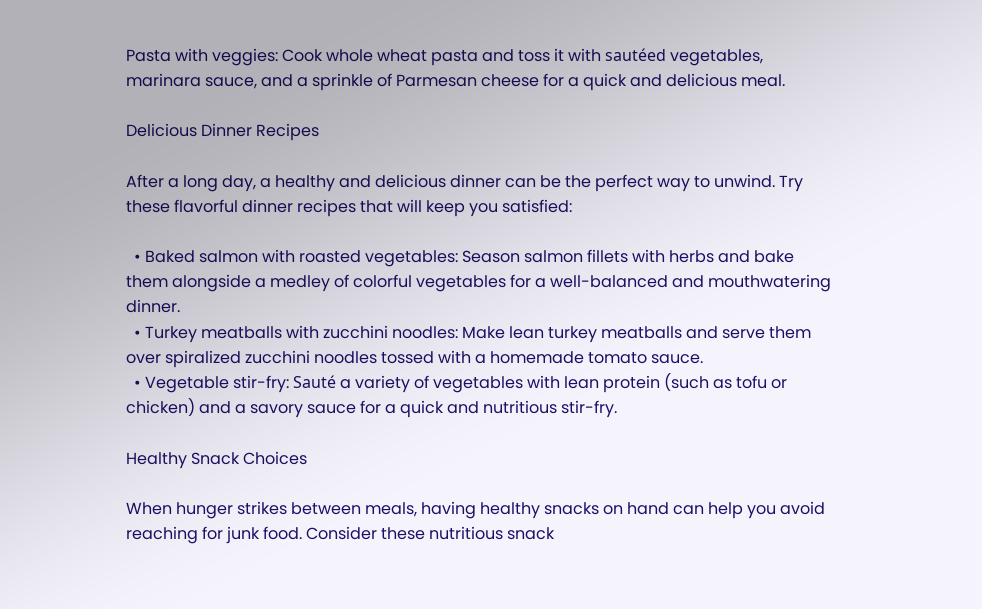Pasta with veggies: Cook whole wheat pasta and toss it with sautéed vegetables, marinara sauce, and a sprinkle of Parmesan cheese for a quick and delicious meal.

Delicious Dinner Recipes

After a long day, a healthy and delicious dinner can be the perfect way to unwind. Try these flavorful dinner recipes that will keep you satisfied:

  • Baked salmon with roasted vegetables: Season salmon fillets with herbs and bake them alongside a medley of colorful vegetables for a well-balanced and mouthwatering dinner.
  • Turkey meatballs with zucchini noodles: Make lean turkey meatballs and serve them over spiralized zucchini noodles tossed with a homemade tomato sauce.
  • Vegetable stir-fry: Sauté a variety of vegetables with lean protein (such as tofu or chicken) and a savory sauce for a quick and nutritious stir-fry.

Healthy Snack Choices

When hunger strikes between meals, having healthy snacks on hand can help you avoid reaching for junk food. Consider these nutritious snack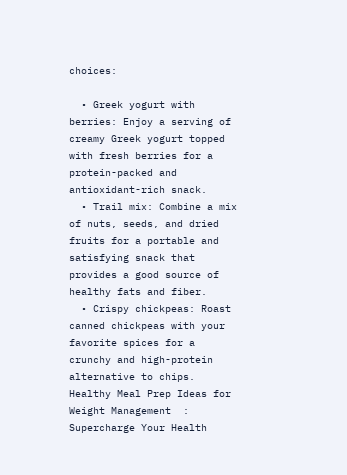choices:

  • Greek yogurt with berries: Enjoy a serving of creamy Greek yogurt topped with fresh berries for a protein-packed and antioxidant-rich snack.
  • Trail mix: Combine a mix of nuts, seeds, and dried fruits for a portable and satisfying snack that provides a good source of healthy fats and fiber.
  • Crispy chickpeas: Roast canned chickpeas with your favorite spices for a crunchy and high-protein alternative to chips.
Healthy Meal Prep Ideas for Weight Management  : Supercharge Your Health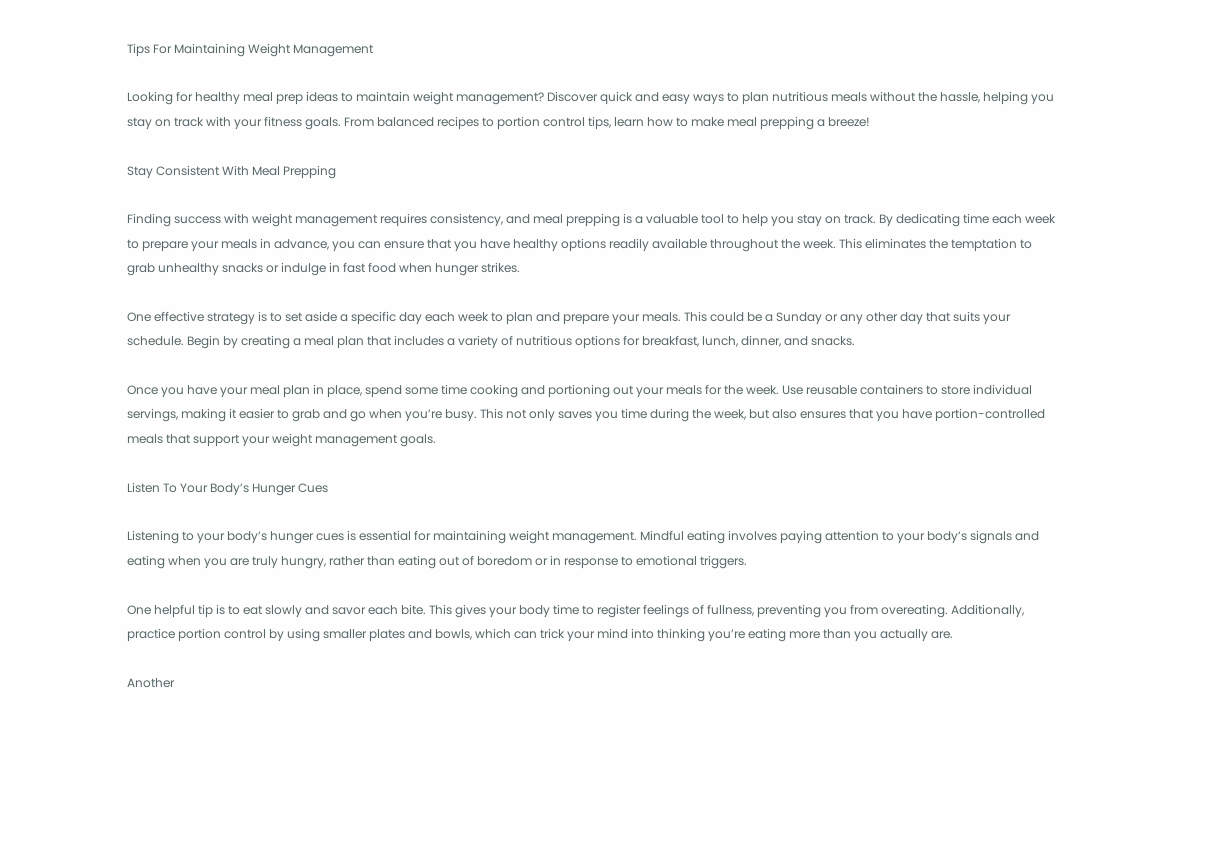Tips For Maintaining Weight Management

Looking for healthy meal prep ideas to maintain weight management? Discover quick and easy ways to plan nutritious meals without the hassle, helping you stay on track with your fitness goals. From balanced recipes to portion control tips, learn how to make meal prepping a breeze!

Stay Consistent With Meal Prepping

Finding success with weight management requires consistency, and meal prepping is a valuable tool to help you stay on track. By dedicating time each week to prepare your meals in advance, you can ensure that you have healthy options readily available throughout the week. This eliminates the temptation to grab unhealthy snacks or indulge in fast food when hunger strikes.

One effective strategy is to set aside a specific day each week to plan and prepare your meals. This could be a Sunday or any other day that suits your schedule. Begin by creating a meal plan that includes a variety of nutritious options for breakfast, lunch, dinner, and snacks.

Once you have your meal plan in place, spend some time cooking and portioning out your meals for the week. Use reusable containers to store individual servings, making it easier to grab and go when you’re busy. This not only saves you time during the week, but also ensures that you have portion-controlled meals that support your weight management goals.

Listen To Your Body’s Hunger Cues

Listening to your body’s hunger cues is essential for maintaining weight management. Mindful eating involves paying attention to your body’s signals and eating when you are truly hungry, rather than eating out of boredom or in response to emotional triggers.

One helpful tip is to eat slowly and savor each bite. This gives your body time to register feelings of fullness, preventing you from overeating. Additionally, practice portion control by using smaller plates and bowls, which can trick your mind into thinking you’re eating more than you actually are.

Another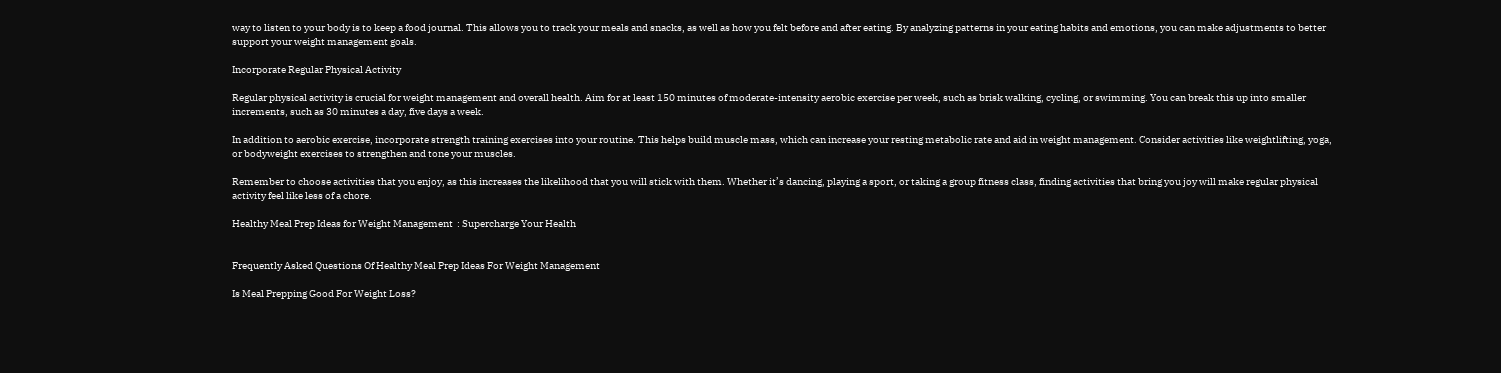way to listen to your body is to keep a food journal. This allows you to track your meals and snacks, as well as how you felt before and after eating. By analyzing patterns in your eating habits and emotions, you can make adjustments to better support your weight management goals.

Incorporate Regular Physical Activity

Regular physical activity is crucial for weight management and overall health. Aim for at least 150 minutes of moderate-intensity aerobic exercise per week, such as brisk walking, cycling, or swimming. You can break this up into smaller increments, such as 30 minutes a day, five days a week.

In addition to aerobic exercise, incorporate strength training exercises into your routine. This helps build muscle mass, which can increase your resting metabolic rate and aid in weight management. Consider activities like weightlifting, yoga, or bodyweight exercises to strengthen and tone your muscles.

Remember to choose activities that you enjoy, as this increases the likelihood that you will stick with them. Whether it’s dancing, playing a sport, or taking a group fitness class, finding activities that bring you joy will make regular physical activity feel like less of a chore.

Healthy Meal Prep Ideas for Weight Management  : Supercharge Your Health


Frequently Asked Questions Of Healthy Meal Prep Ideas For Weight Management

Is Meal Prepping Good For Weight Loss?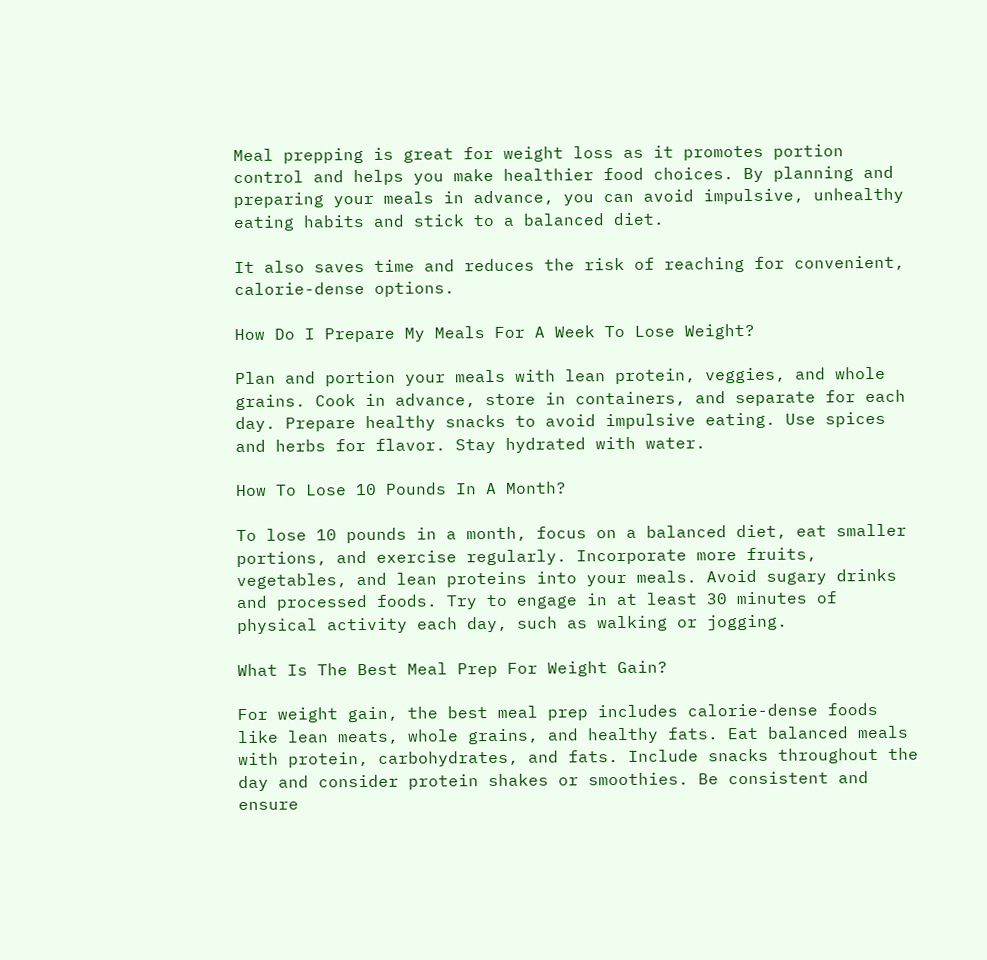Meal prepping is great for weight loss as it promotes portion control and helps you make healthier food choices. By planning and preparing your meals in advance, you can avoid impulsive, unhealthy eating habits and stick to a balanced diet.

It also saves time and reduces the risk of reaching for convenient, calorie-dense options.

How Do I Prepare My Meals For A Week To Lose Weight?

Plan and portion your meals with lean protein, veggies, and whole grains. Cook in advance, store in containers, and separate for each day. Prepare healthy snacks to avoid impulsive eating. Use spices and herbs for flavor. Stay hydrated with water.

How To Lose 10 Pounds In A Month?

To lose 10 pounds in a month, focus on a balanced diet, eat smaller portions, and exercise regularly. Incorporate more fruits, vegetables, and lean proteins into your meals. Avoid sugary drinks and processed foods. Try to engage in at least 30 minutes of physical activity each day, such as walking or jogging.

What Is The Best Meal Prep For Weight Gain?

For weight gain, the best meal prep includes calorie-dense foods like lean meats, whole grains, and healthy fats. Eat balanced meals with protein, carbohydrates, and fats. Include snacks throughout the day and consider protein shakes or smoothies. Be consistent and ensure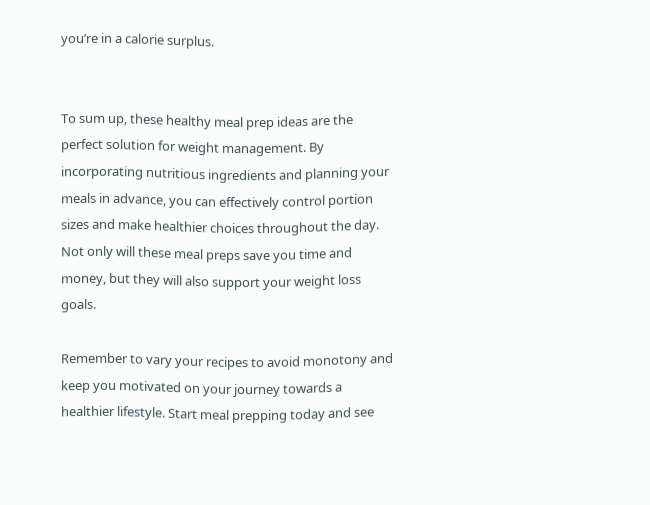you’re in a calorie surplus.


To sum up, these healthy meal prep ideas are the perfect solution for weight management. By incorporating nutritious ingredients and planning your meals in advance, you can effectively control portion sizes and make healthier choices throughout the day. Not only will these meal preps save you time and money, but they will also support your weight loss goals.

Remember to vary your recipes to avoid monotony and keep you motivated on your journey towards a healthier lifestyle. Start meal prepping today and see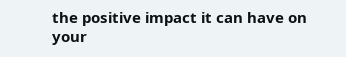the positive impact it can have on your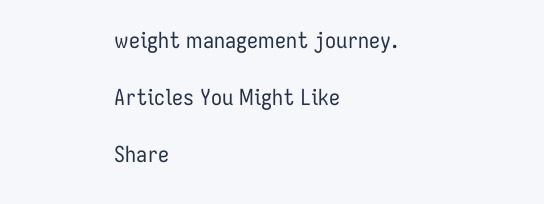weight management journey.

Articles You Might Like

Share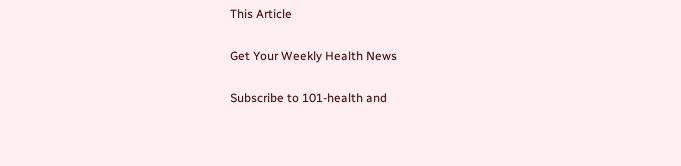This Article

Get Your Weekly Health News

Subscribe to 101-health and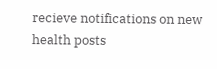recieve notifications on new health posts